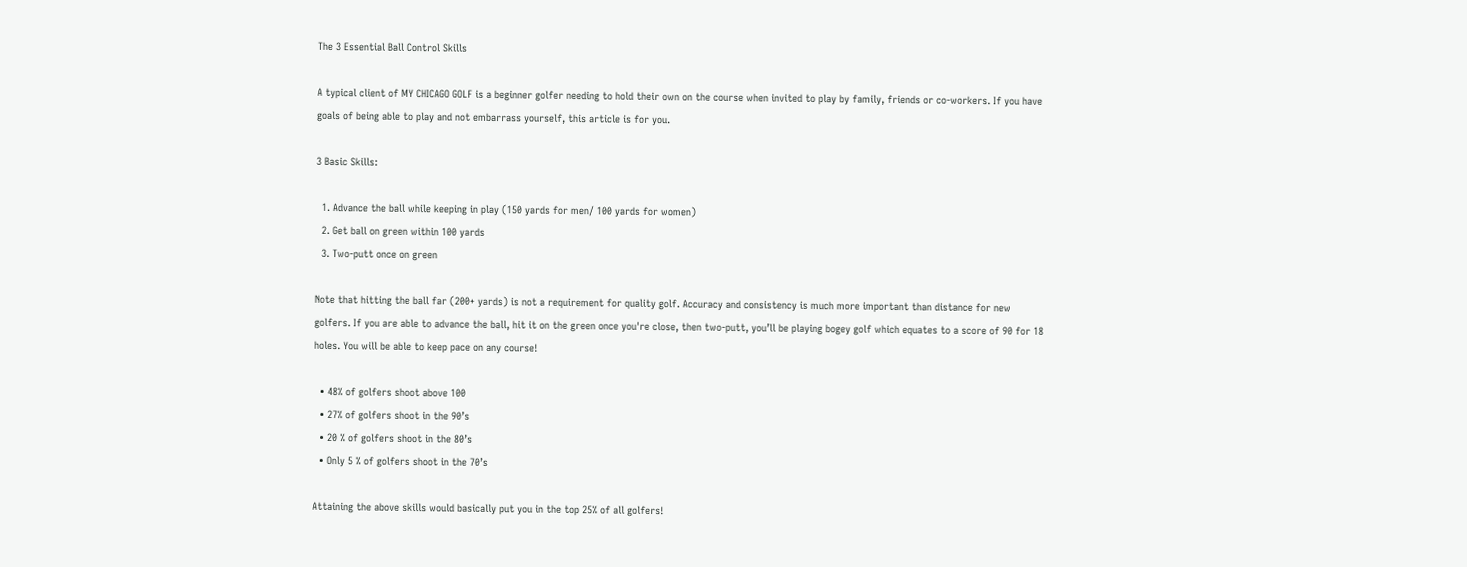The 3 Essential Ball Control Skills

A typical client of MY CHICAGO GOLF is a beginner golfer needing to hold their own on the course when invited to play by family, friends or co-workers. If you have goals of being able to play and not embarrass yourself, this article is for you.

3 Basic Skills:

  1. Advance the ball while keeping in play (150 yards for men/ 100 yards for women)
  2. Get ball on green within 100 yards
  3. Two-putt once on green

Note that hitting the ball far (200+ yards) is not a requirement for quality golf. Accuracy and consistency is much more important than distance for new golfers. If you are able to advance the ball, hit it on the green once you're close, then two-putt, you’ll be playing bogey golf which equates to a score of 90 for 18 holes. You will be able to keep pace on any course!

  • 48% of golfers shoot above 100
  • 27% of golfers shoot in the 90’s
  • 20 % of golfers shoot in the 80’s
  • Only 5 % of golfers shoot in the 70’s

Attaining the above skills would basically put you in the top 25% of all golfers!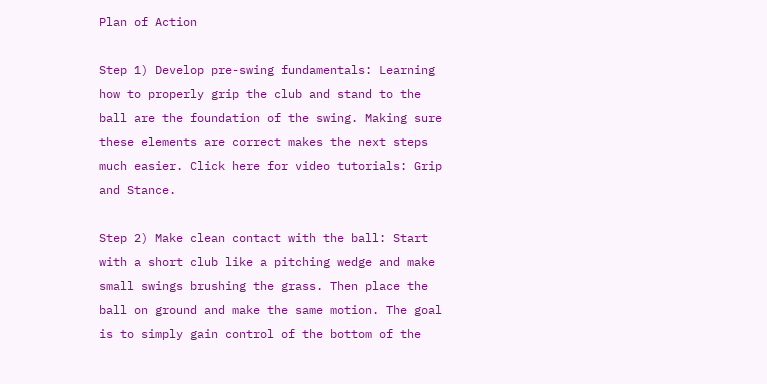Plan of Action

Step 1) Develop pre-swing fundamentals: Learning how to properly grip the club and stand to the ball are the foundation of the swing. Making sure these elements are correct makes the next steps much easier. Click here for video tutorials: Grip and Stance.

Step 2) Make clean contact with the ball: Start with a short club like a pitching wedge and make small swings brushing the grass. Then place the ball on ground and make the same motion. The goal is to simply gain control of the bottom of the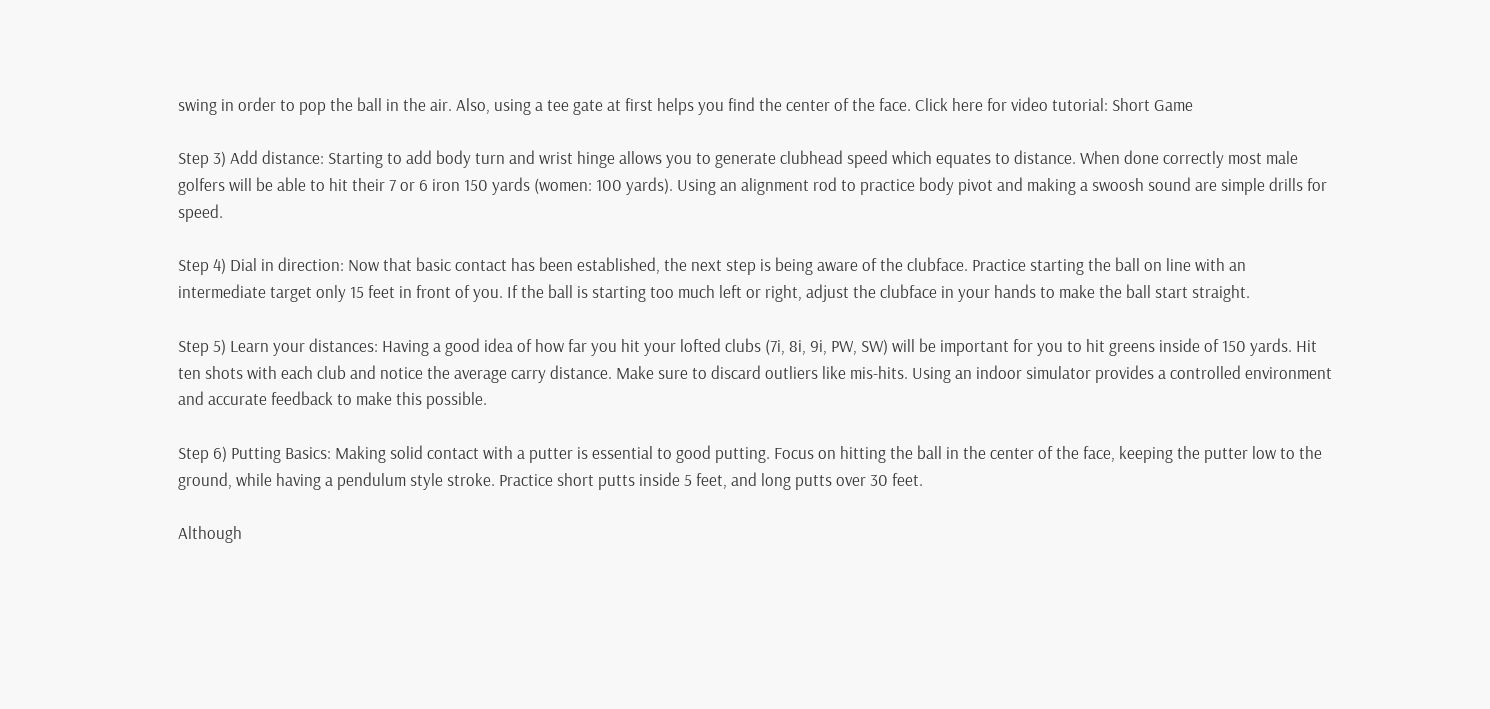swing in order to pop the ball in the air. Also, using a tee gate at first helps you find the center of the face. Click here for video tutorial: Short Game

Step 3) Add distance: Starting to add body turn and wrist hinge allows you to generate clubhead speed which equates to distance. When done correctly most male golfers will be able to hit their 7 or 6 iron 150 yards (women: 100 yards). Using an alignment rod to practice body pivot and making a swoosh sound are simple drills for speed.

Step 4) Dial in direction: Now that basic contact has been established, the next step is being aware of the clubface. Practice starting the ball on line with an intermediate target only 15 feet in front of you. If the ball is starting too much left or right, adjust the clubface in your hands to make the ball start straight.

Step 5) Learn your distances: Having a good idea of how far you hit your lofted clubs (7i, 8i, 9i, PW, SW) will be important for you to hit greens inside of 150 yards. Hit ten shots with each club and notice the average carry distance. Make sure to discard outliers like mis-hits. Using an indoor simulator provides a controlled environment and accurate feedback to make this possible.

Step 6) Putting Basics: Making solid contact with a putter is essential to good putting. Focus on hitting the ball in the center of the face, keeping the putter low to the ground, while having a pendulum style stroke. Practice short putts inside 5 feet, and long putts over 30 feet.

Although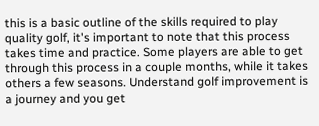this is a basic outline of the skills required to play quality golf, it's important to note that this process takes time and practice. Some players are able to get through this process in a couple months, while it takes others a few seasons. Understand golf improvement is a journey and you get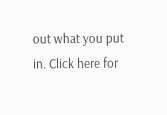out what you put in. Click here for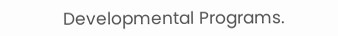Developmental Programs.